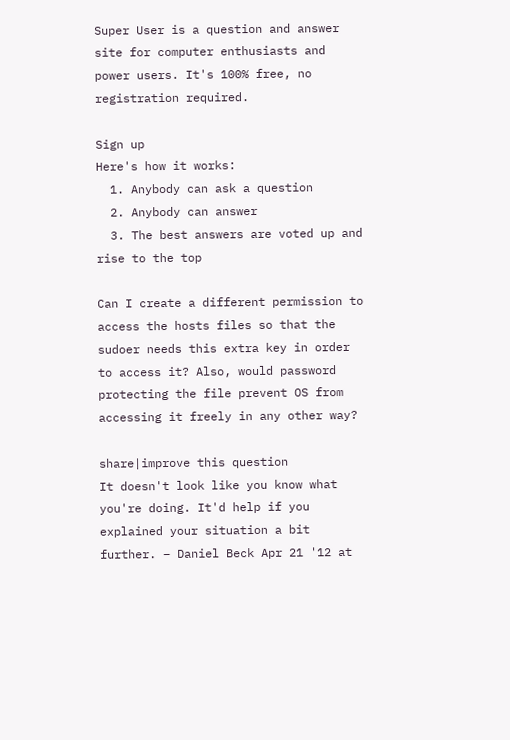Super User is a question and answer site for computer enthusiasts and power users. It's 100% free, no registration required.

Sign up
Here's how it works:
  1. Anybody can ask a question
  2. Anybody can answer
  3. The best answers are voted up and rise to the top

Can I create a different permission to access the hosts files so that the sudoer needs this extra key in order to access it? Also, would password protecting the file prevent OS from accessing it freely in any other way?

share|improve this question
It doesn't look like you know what you're doing. It'd help if you explained your situation a bit further. – Daniel Beck Apr 21 '12 at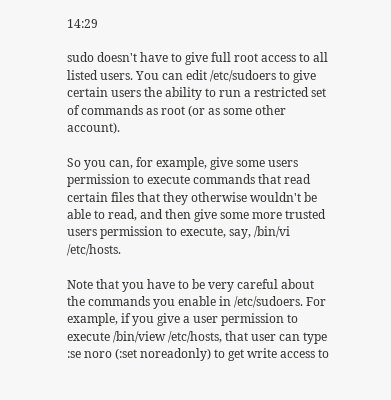14:29

sudo doesn't have to give full root access to all listed users. You can edit /etc/sudoers to give certain users the ability to run a restricted set of commands as root (or as some other account).

So you can, for example, give some users permission to execute commands that read certain files that they otherwise wouldn't be able to read, and then give some more trusted users permission to execute, say, /bin/vi /etc/hosts.

Note that you have to be very careful about the commands you enable in /etc/sudoers. For example, if you give a user permission to execute /bin/view /etc/hosts, that user can type :se noro (:set noreadonly) to get write access to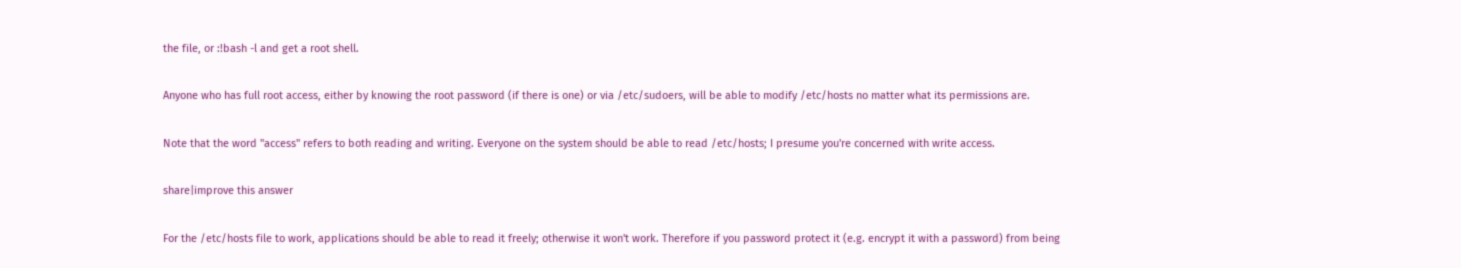the file, or :!bash -l and get a root shell.

Anyone who has full root access, either by knowing the root password (if there is one) or via /etc/sudoers, will be able to modify /etc/hosts no matter what its permissions are.

Note that the word "access" refers to both reading and writing. Everyone on the system should be able to read /etc/hosts; I presume you're concerned with write access.

share|improve this answer

For the /etc/hosts file to work, applications should be able to read it freely; otherwise it won't work. Therefore if you password protect it (e.g. encrypt it with a password) from being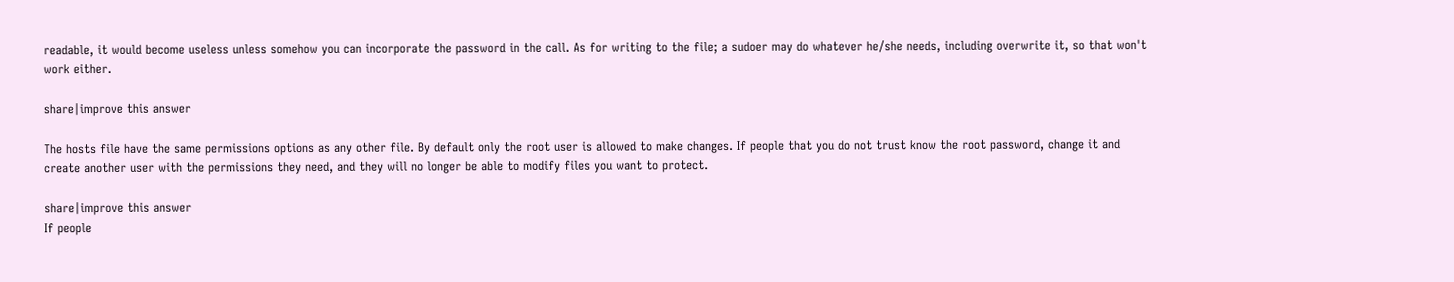readable, it would become useless unless somehow you can incorporate the password in the call. As for writing to the file; a sudoer may do whatever he/she needs, including overwrite it, so that won't work either.

share|improve this answer

The hosts file have the same permissions options as any other file. By default only the root user is allowed to make changes. If people that you do not trust know the root password, change it and create another user with the permissions they need, and they will no longer be able to modify files you want to protect.

share|improve this answer
If people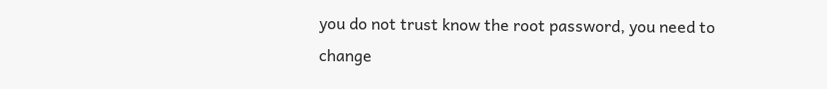you do not trust know the root password, you need to change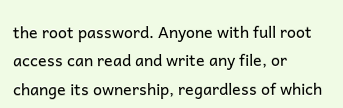the root password. Anyone with full root access can read and write any file, or change its ownership, regardless of which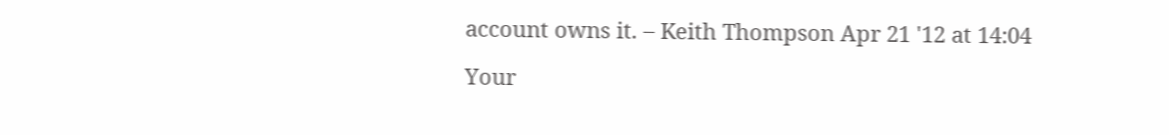account owns it. – Keith Thompson Apr 21 '12 at 14:04

Your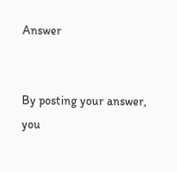Answer


By posting your answer, you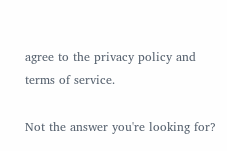agree to the privacy policy and terms of service.

Not the answer you're looking for?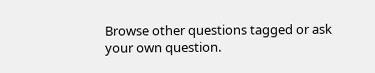Browse other questions tagged or ask your own question.